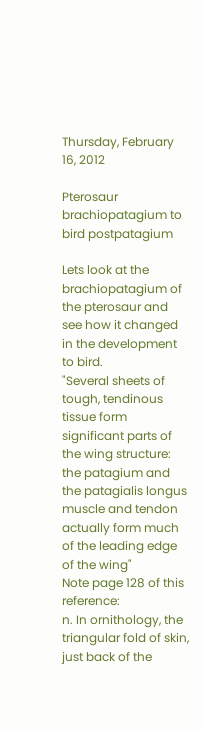Thursday, February 16, 2012

Pterosaur brachiopatagium to bird postpatagium

Lets look at the brachiopatagium of the pterosaur and see how it changed in the development to bird.
"Several sheets of tough, tendinous tissue form significant parts of the wing structure: the patagium and the patagialis longus muscle and tendon actually form much of the leading edge of the wing"
Note page 128 of this reference:
n. In ornithology, the triangular fold of skin, just back of the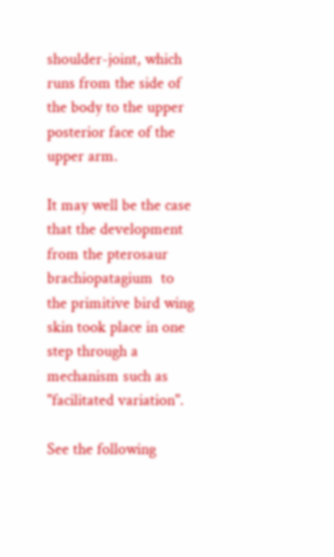shoulder-joint, which runs from the side of the body to the upper posterior face of the upper arm.

It may well be the case that the development from the pterosaur  brachiopatagium  to the primitive bird wing skin took place in one step through a mechanism such as "facilitated variation".

See the following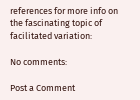references for more info on the fascinating topic of facilitated variation:

No comments:

Post a Comment